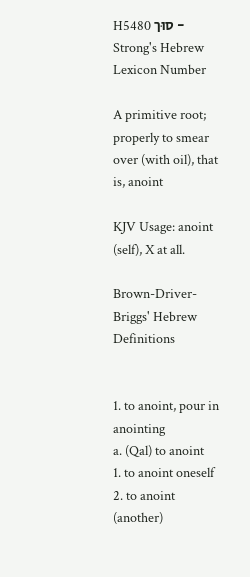H5480 סוּך - Strong's Hebrew Lexicon Number

A primitive root; properly to smear over (with oil), that is, anoint

KJV Usage: anoint (self), X at all.

Brown-Driver-Briggs' Hebrew Definitions


1. to anoint, pour in anointing
a. (Qal) to anoint
1. to anoint oneself
2. to anoint (another)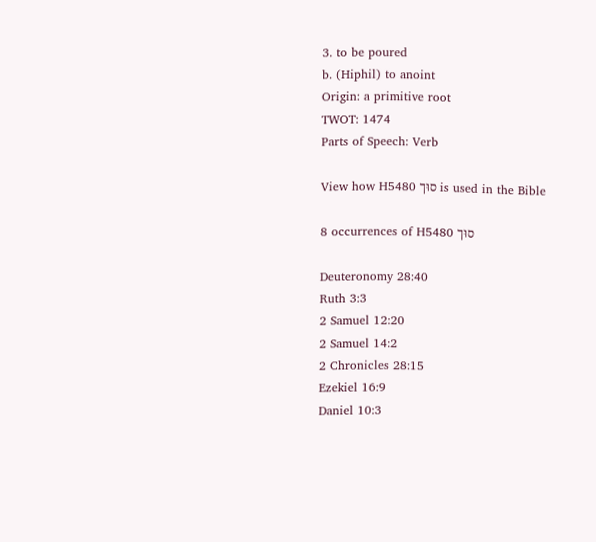3. to be poured
b. (Hiphil) to anoint
Origin: a primitive root
TWOT: 1474
Parts of Speech: Verb

View how H5480 סוּך is used in the Bible

8 occurrences of H5480 סוּך

Deuteronomy 28:40
Ruth 3:3
2 Samuel 12:20
2 Samuel 14:2
2 Chronicles 28:15
Ezekiel 16:9
Daniel 10:3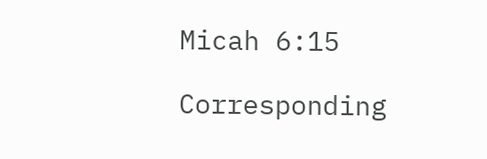Micah 6:15

Corresponding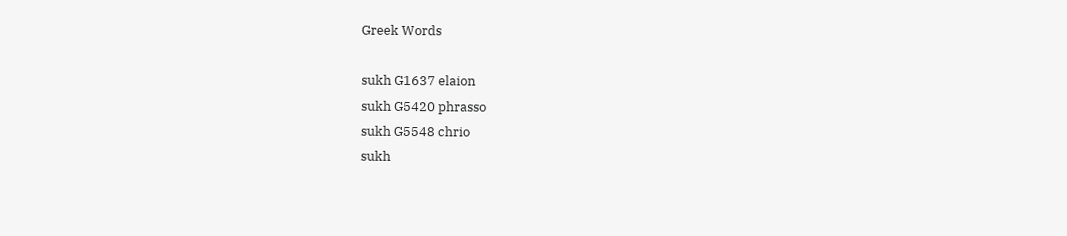Greek Words

sukh G1637 elaion
sukh G5420 phrasso
sukh G5548 chrio
sukh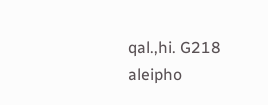qal.,hi. G218 aleipho